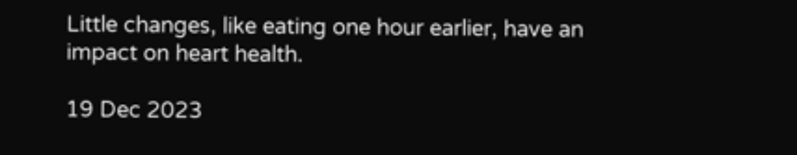Little changes, like eating one hour earlier, have an impact on heart health.

19 Dec 2023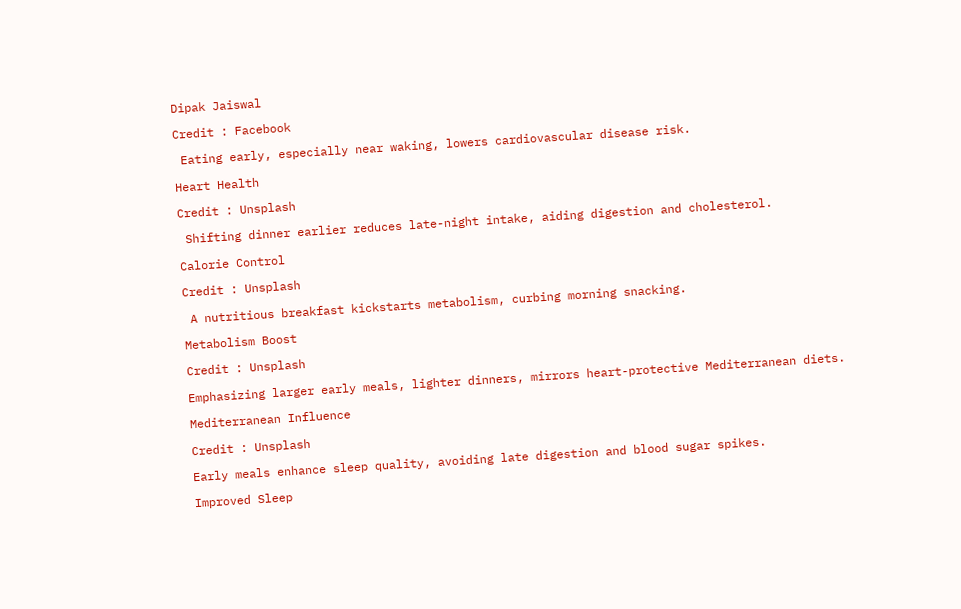Dipak Jaiswal

Credit : Facebook

 Eating early, especially near waking, lowers cardiovascular disease risk.

Heart Health

Credit : Unsplash

 Shifting dinner earlier reduces late-night intake, aiding digestion and cholesterol.

Calorie Control

Credit : Unsplash

 A nutritious breakfast kickstarts metabolism, curbing morning snacking.

Metabolism Boost

Credit : Unsplash

Emphasizing larger early meals, lighter dinners, mirrors heart-protective Mediterranean diets.

Mediterranean Influence

Credit : Unsplash

Early meals enhance sleep quality, avoiding late digestion and blood sugar spikes.

Improved Sleep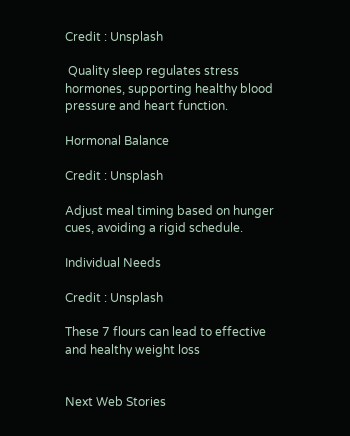Credit : Unsplash

 Quality sleep regulates stress hormones, supporting healthy blood pressure and heart function.

Hormonal Balance

Credit : Unsplash

Adjust meal timing based on hunger cues, avoiding a rigid schedule.

Individual Needs

Credit : Unsplash

These 7 flours can lead to effective and healthy weight loss


Next Web Stories